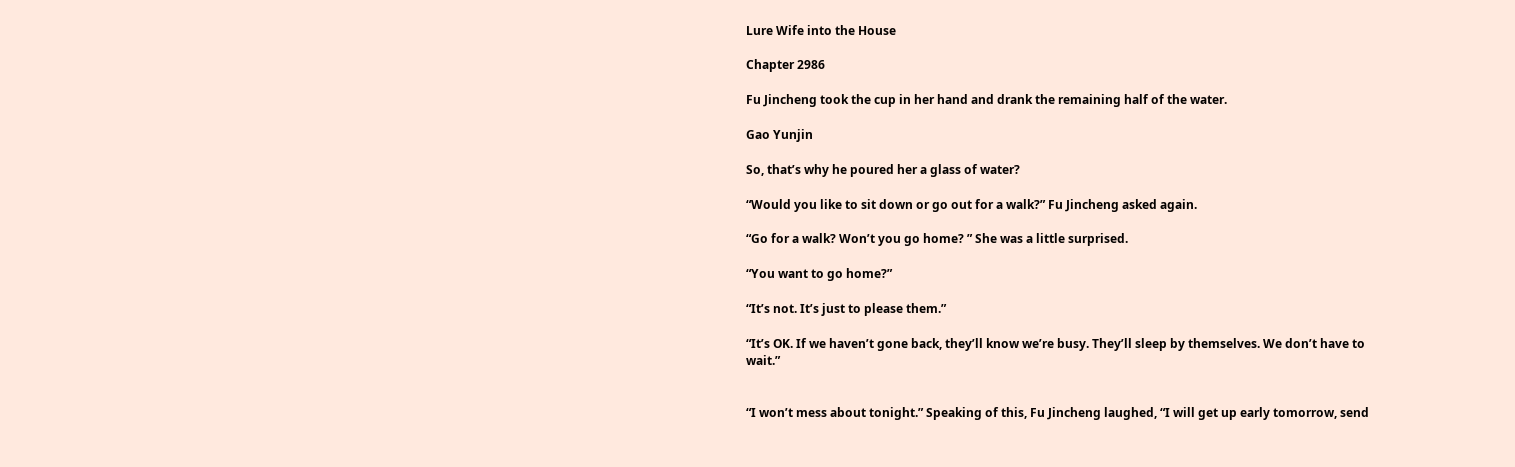Lure Wife into the House

Chapter 2986

Fu Jincheng took the cup in her hand and drank the remaining half of the water.

Gao Yunjin

So, that’s why he poured her a glass of water?

“Would you like to sit down or go out for a walk?” Fu Jincheng asked again.

“Go for a walk? Won’t you go home? ” She was a little surprised.

“You want to go home?”

“It’s not. It’s just to please them.”

“It’s OK. If we haven’t gone back, they’ll know we’re busy. They’ll sleep by themselves. We don’t have to wait.”


“I won’t mess about tonight.” Speaking of this, Fu Jincheng laughed, “I will get up early tomorrow, send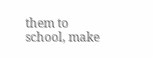them to school, make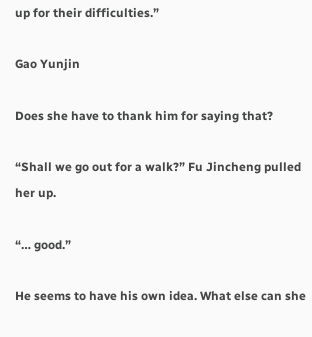up for their difficulties.”

Gao Yunjin

Does she have to thank him for saying that?

“Shall we go out for a walk?” Fu Jincheng pulled her up.

“… good.”

He seems to have his own idea. What else can she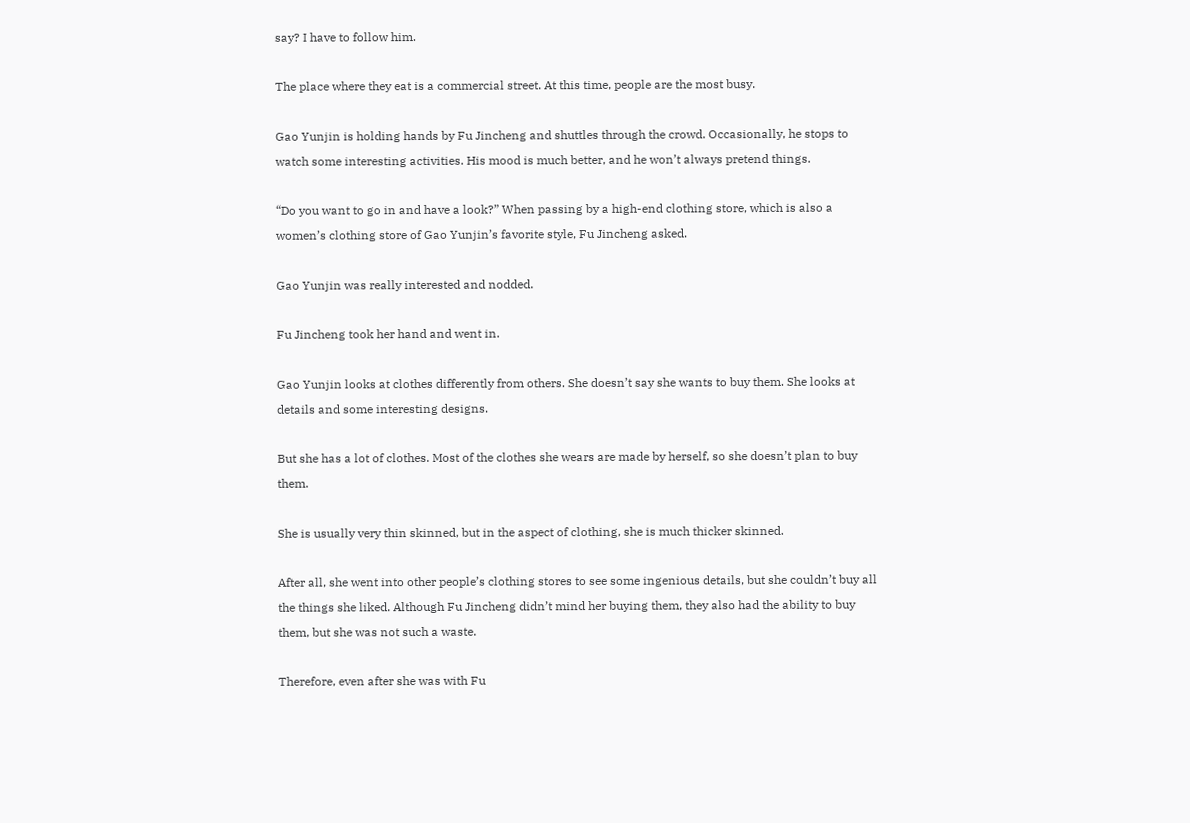say? I have to follow him.

The place where they eat is a commercial street. At this time, people are the most busy.

Gao Yunjin is holding hands by Fu Jincheng and shuttles through the crowd. Occasionally, he stops to watch some interesting activities. His mood is much better, and he won’t always pretend things.

“Do you want to go in and have a look?” When passing by a high-end clothing store, which is also a women’s clothing store of Gao Yunjin’s favorite style, Fu Jincheng asked.

Gao Yunjin was really interested and nodded.

Fu Jincheng took her hand and went in.

Gao Yunjin looks at clothes differently from others. She doesn’t say she wants to buy them. She looks at details and some interesting designs.

But she has a lot of clothes. Most of the clothes she wears are made by herself, so she doesn’t plan to buy them.

She is usually very thin skinned, but in the aspect of clothing, she is much thicker skinned.

After all, she went into other people’s clothing stores to see some ingenious details, but she couldn’t buy all the things she liked. Although Fu Jincheng didn’t mind her buying them, they also had the ability to buy them, but she was not such a waste.

Therefore, even after she was with Fu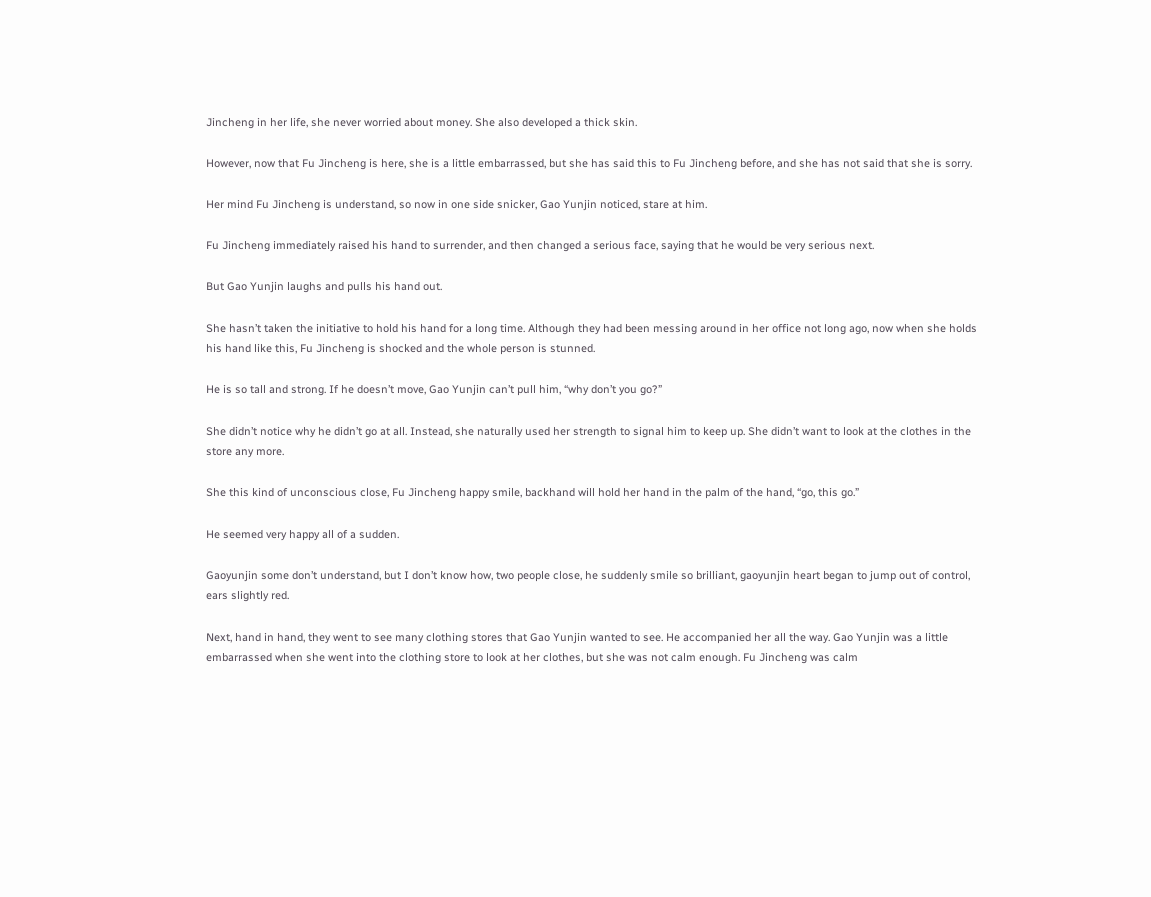Jincheng in her life, she never worried about money. She also developed a thick skin.

However, now that Fu Jincheng is here, she is a little embarrassed, but she has said this to Fu Jincheng before, and she has not said that she is sorry.

Her mind Fu Jincheng is understand, so now in one side snicker, Gao Yunjin noticed, stare at him.

Fu Jincheng immediately raised his hand to surrender, and then changed a serious face, saying that he would be very serious next.

But Gao Yunjin laughs and pulls his hand out.

She hasn’t taken the initiative to hold his hand for a long time. Although they had been messing around in her office not long ago, now when she holds his hand like this, Fu Jincheng is shocked and the whole person is stunned.

He is so tall and strong. If he doesn’t move, Gao Yunjin can’t pull him, “why don’t you go?”

She didn’t notice why he didn’t go at all. Instead, she naturally used her strength to signal him to keep up. She didn’t want to look at the clothes in the store any more.

She this kind of unconscious close, Fu Jincheng happy smile, backhand will hold her hand in the palm of the hand, “go, this go.”

He seemed very happy all of a sudden.

Gaoyunjin some don’t understand, but I don’t know how, two people close, he suddenly smile so brilliant, gaoyunjin heart began to jump out of control, ears slightly red.

Next, hand in hand, they went to see many clothing stores that Gao Yunjin wanted to see. He accompanied her all the way. Gao Yunjin was a little embarrassed when she went into the clothing store to look at her clothes, but she was not calm enough. Fu Jincheng was calm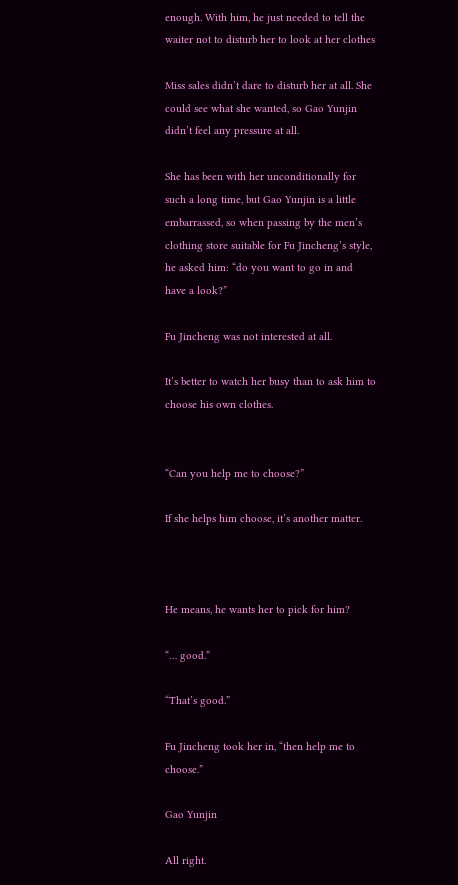enough. With him, he just needed to tell the waiter not to disturb her to look at her clothes

Miss sales didn’t dare to disturb her at all. She could see what she wanted, so Gao Yunjin didn’t feel any pressure at all.

She has been with her unconditionally for such a long time, but Gao Yunjin is a little embarrassed, so when passing by the men’s clothing store suitable for Fu Jincheng’s style, he asked him: “do you want to go in and have a look?”

Fu Jincheng was not interested at all.

It’s better to watch her busy than to ask him to choose his own clothes.


“Can you help me to choose?”

If she helps him choose, it’s another matter.



He means, he wants her to pick for him?

“… good.”

“That’s good.”

Fu Jincheng took her in, “then help me to choose.”

Gao Yunjin

All right.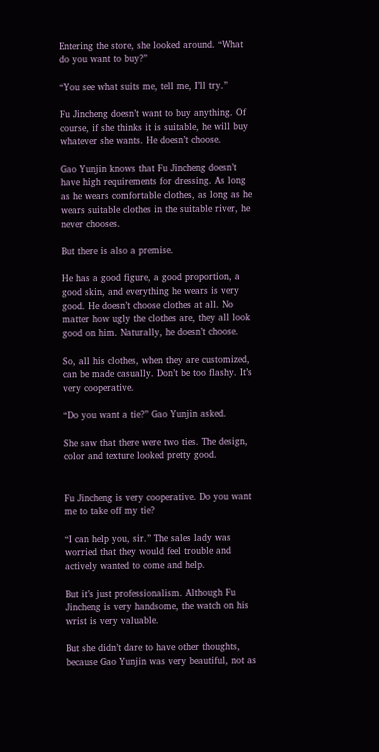Entering the store, she looked around. “What do you want to buy?”

“You see what suits me, tell me, I’ll try.”

Fu Jincheng doesn’t want to buy anything. Of course, if she thinks it is suitable, he will buy whatever she wants. He doesn’t choose.

Gao Yunjin knows that Fu Jincheng doesn’t have high requirements for dressing. As long as he wears comfortable clothes, as long as he wears suitable clothes in the suitable river, he never chooses.

But there is also a premise.

He has a good figure, a good proportion, a good skin, and everything he wears is very good. He doesn’t choose clothes at all. No matter how ugly the clothes are, they all look good on him. Naturally, he doesn’t choose.

So, all his clothes, when they are customized, can be made casually. Don’t be too flashy. It’s very cooperative.

“Do you want a tie?” Gao Yunjin asked.

She saw that there were two ties. The design, color and texture looked pretty good.


Fu Jincheng is very cooperative. Do you want me to take off my tie?

“I can help you, sir.” The sales lady was worried that they would feel trouble and actively wanted to come and help.

But it’s just professionalism. Although Fu Jincheng is very handsome, the watch on his wrist is very valuable.

But she didn’t dare to have other thoughts, because Gao Yunjin was very beautiful, not as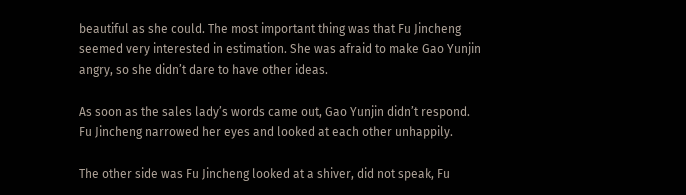beautiful as she could. The most important thing was that Fu Jincheng seemed very interested in estimation. She was afraid to make Gao Yunjin angry, so she didn’t dare to have other ideas.

As soon as the sales lady’s words came out, Gao Yunjin didn’t respond. Fu Jincheng narrowed her eyes and looked at each other unhappily.

The other side was Fu Jincheng looked at a shiver, did not speak, Fu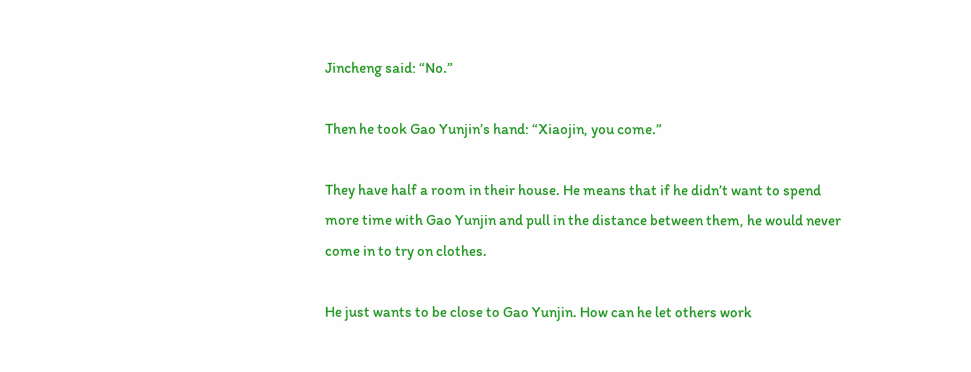Jincheng said: “No.”

Then he took Gao Yunjin’s hand: “Xiaojin, you come.”

They have half a room in their house. He means that if he didn’t want to spend more time with Gao Yunjin and pull in the distance between them, he would never come in to try on clothes.

He just wants to be close to Gao Yunjin. How can he let others work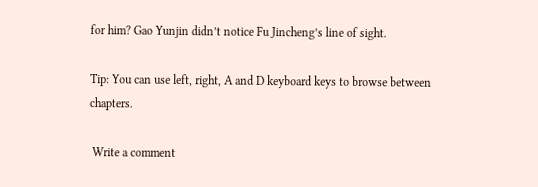for him? Gao Yunjin didn’t notice Fu Jincheng’s line of sight.

Tip: You can use left, right, A and D keyboard keys to browse between chapters.

 Write a comment